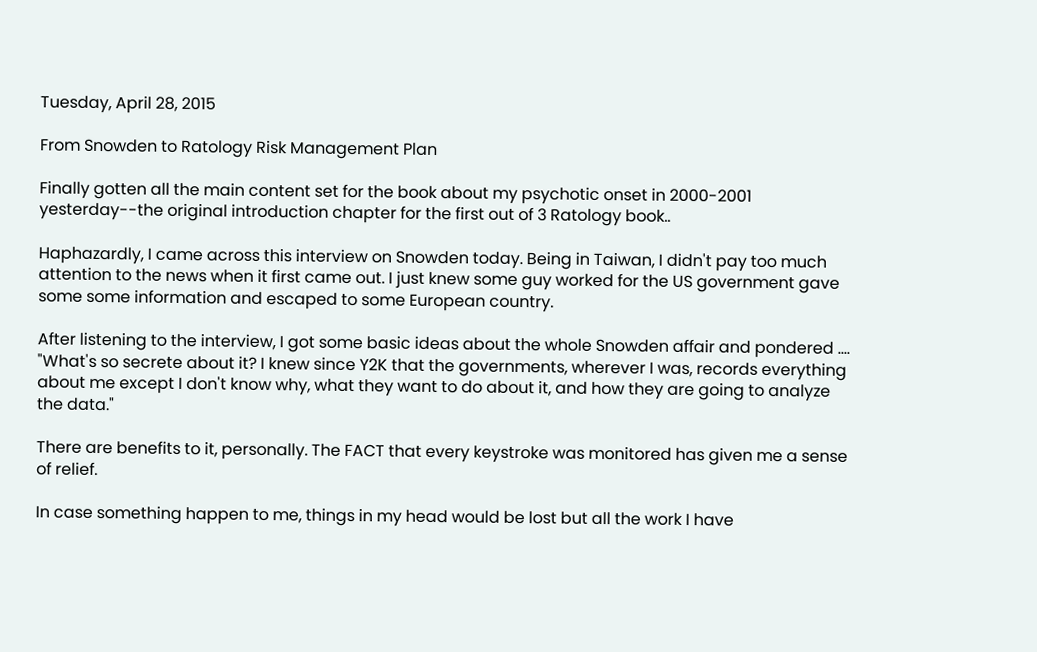Tuesday, April 28, 2015

From Snowden to Ratology Risk Management Plan

Finally gotten all the main content set for the book about my psychotic onset in 2000-2001 yesterday--the original introduction chapter for the first out of 3 Ratology book..

Haphazardly, I came across this interview on Snowden today. Being in Taiwan, I didn't pay too much attention to the news when it first came out. I just knew some guy worked for the US government gave some some information and escaped to some European country.

After listening to the interview, I got some basic ideas about the whole Snowden affair and pondered .... "What's so secrete about it? I knew since Y2K that the governments, wherever I was, records everything about me except I don't know why, what they want to do about it, and how they are going to analyze the data."

There are benefits to it, personally. The FACT that every keystroke was monitored has given me a sense of relief.

In case something happen to me, things in my head would be lost but all the work I have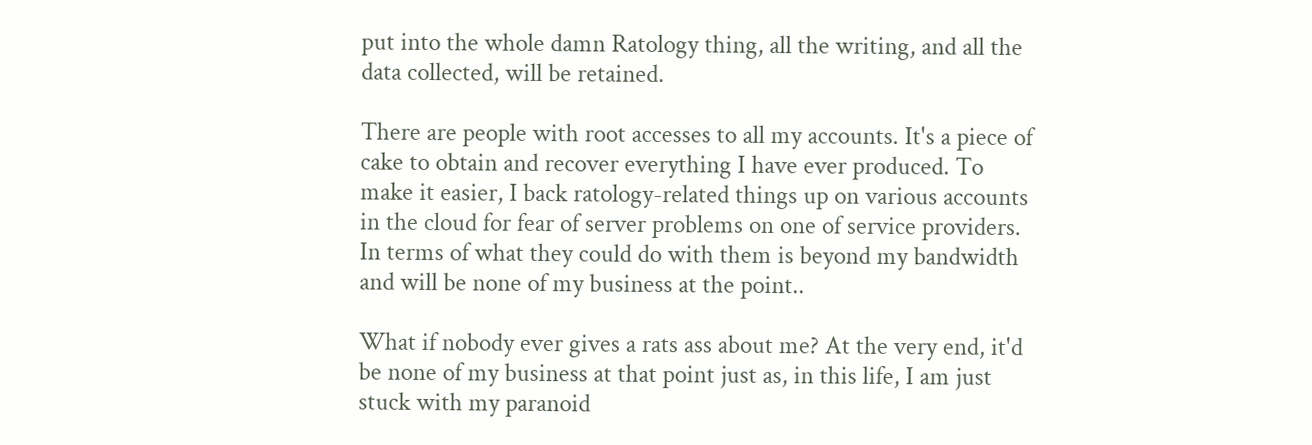put into the whole damn Ratology thing, all the writing, and all the data collected, will be retained.

There are people with root accesses to all my accounts. It's a piece of cake to obtain and recover everything I have ever produced. To make it easier, I back ratology-related things up on various accounts in the cloud for fear of server problems on one of service providers. In terms of what they could do with them is beyond my bandwidth and will be none of my business at the point..

What if nobody ever gives a rats ass about me? At the very end, it'd be none of my business at that point just as, in this life, I am just stuck with my paranoid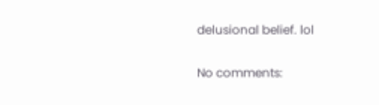delusional belief. lol

No comments: